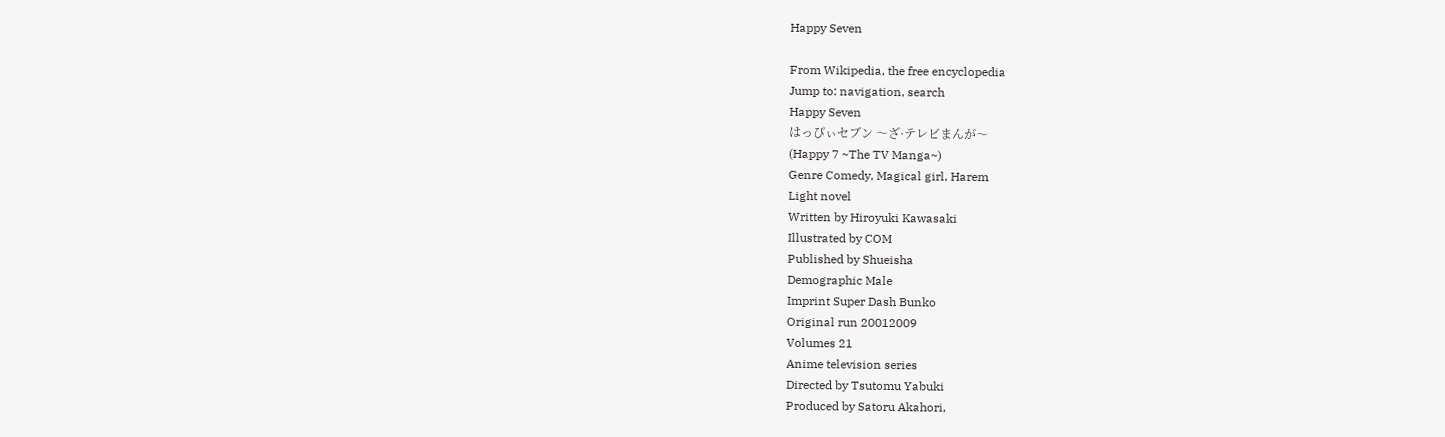Happy Seven

From Wikipedia, the free encyclopedia
Jump to: navigation, search
Happy Seven
はっぴぃセブン 〜ざ·テレビまんが〜
(Happy 7 ~The TV Manga~)
Genre Comedy, Magical girl, Harem
Light novel
Written by Hiroyuki Kawasaki
Illustrated by COM
Published by Shueisha
Demographic Male
Imprint Super Dash Bunko
Original run 20012009
Volumes 21
Anime television series
Directed by Tsutomu Yabuki
Produced by Satoru Akahori,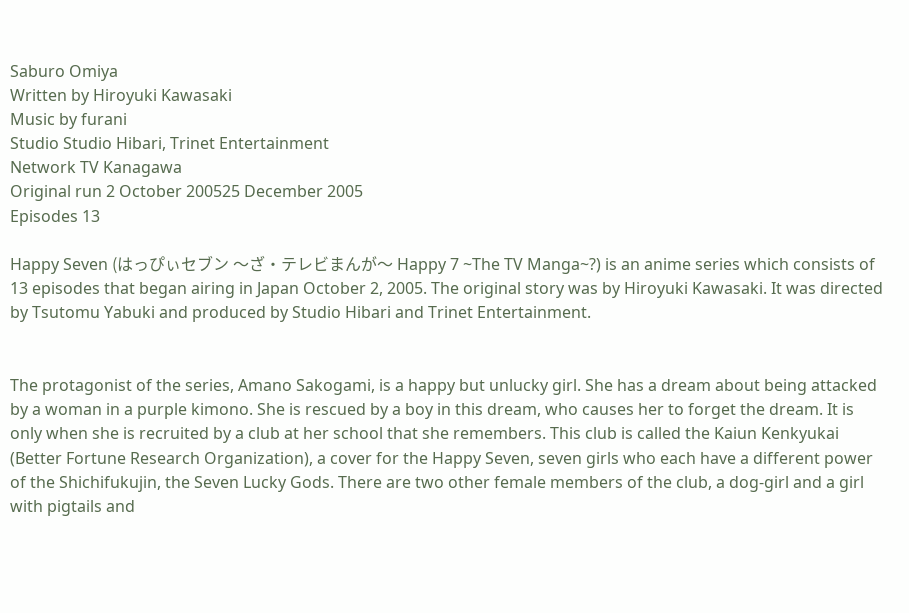Saburo Omiya
Written by Hiroyuki Kawasaki
Music by furani
Studio Studio Hibari, Trinet Entertainment
Network TV Kanagawa
Original run 2 October 200525 December 2005
Episodes 13

Happy Seven (はっぴぃセブン 〜ざ·テレビまんが〜 Happy 7 ~The TV Manga~?) is an anime series which consists of 13 episodes that began airing in Japan October 2, 2005. The original story was by Hiroyuki Kawasaki. It was directed by Tsutomu Yabuki and produced by Studio Hibari and Trinet Entertainment.


The protagonist of the series, Amano Sakogami, is a happy but unlucky girl. She has a dream about being attacked by a woman in a purple kimono. She is rescued by a boy in this dream, who causes her to forget the dream. It is only when she is recruited by a club at her school that she remembers. This club is called the Kaiun Kenkyukai (Better Fortune Research Organization), a cover for the Happy Seven, seven girls who each have a different power of the Shichifukujin, the Seven Lucky Gods. There are two other female members of the club, a dog-girl and a girl with pigtails and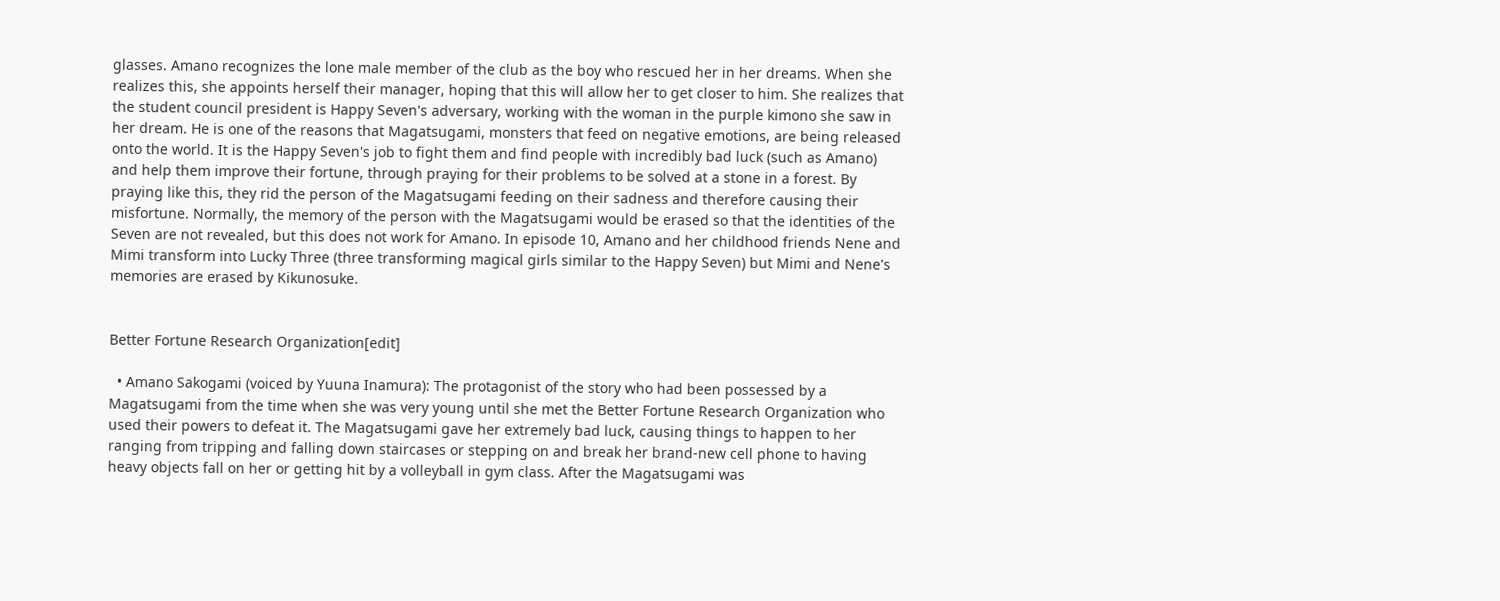glasses. Amano recognizes the lone male member of the club as the boy who rescued her in her dreams. When she realizes this, she appoints herself their manager, hoping that this will allow her to get closer to him. She realizes that the student council president is Happy Seven's adversary, working with the woman in the purple kimono she saw in her dream. He is one of the reasons that Magatsugami, monsters that feed on negative emotions, are being released onto the world. It is the Happy Seven's job to fight them and find people with incredibly bad luck (such as Amano) and help them improve their fortune, through praying for their problems to be solved at a stone in a forest. By praying like this, they rid the person of the Magatsugami feeding on their sadness and therefore causing their misfortune. Normally, the memory of the person with the Magatsugami would be erased so that the identities of the Seven are not revealed, but this does not work for Amano. In episode 10, Amano and her childhood friends Nene and Mimi transform into Lucky Three (three transforming magical girls similar to the Happy Seven) but Mimi and Nene's memories are erased by Kikunosuke.


Better Fortune Research Organization[edit]

  • Amano Sakogami (voiced by Yuuna Inamura): The protagonist of the story who had been possessed by a Magatsugami from the time when she was very young until she met the Better Fortune Research Organization who used their powers to defeat it. The Magatsugami gave her extremely bad luck, causing things to happen to her ranging from tripping and falling down staircases or stepping on and break her brand-new cell phone to having heavy objects fall on her or getting hit by a volleyball in gym class. After the Magatsugami was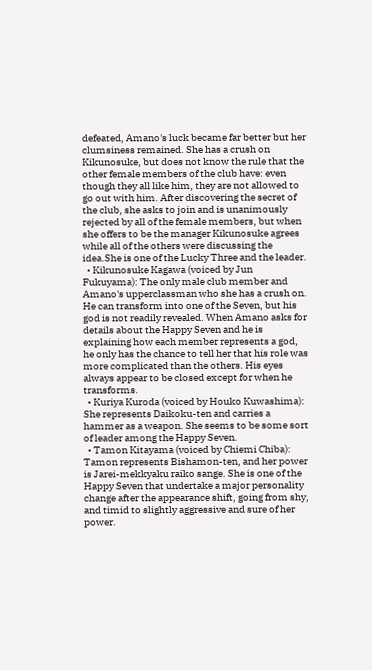defeated, Amano's luck became far better but her clumsiness remained. She has a crush on Kikunosuke, but does not know the rule that the other female members of the club have: even though they all like him, they are not allowed to go out with him. After discovering the secret of the club, she asks to join and is unanimously rejected by all of the female members, but when she offers to be the manager Kikunosuke agrees while all of the others were discussing the idea.She is one of the Lucky Three and the leader.
  • Kikunosuke Kagawa (voiced by Jun Fukuyama): The only male club member and Amano's upperclassman who she has a crush on. He can transform into one of the Seven, but his god is not readily revealed. When Amano asks for details about the Happy Seven and he is explaining how each member represents a god, he only has the chance to tell her that his role was more complicated than the others. His eyes always appear to be closed except for when he transforms.
  • Kuriya Kuroda (voiced by Houko Kuwashima): She represents Daikoku-ten and carries a hammer as a weapon. She seems to be some sort of leader among the Happy Seven.
  • Tamon Kitayama (voiced by Chiemi Chiba): Tamon represents Bishamon-ten, and her power is Jarei-mekkyaku raiko sange. She is one of the Happy Seven that undertake a major personality change after the appearance shift, going from shy, and timid to slightly aggressive and sure of her power.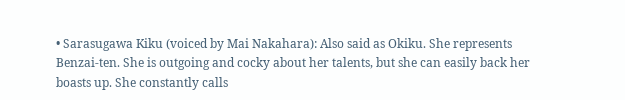• Sarasugawa Kiku (voiced by Mai Nakahara): Also said as Okiku. She represents Benzai-ten. She is outgoing and cocky about her talents, but she can easily back her boasts up. She constantly calls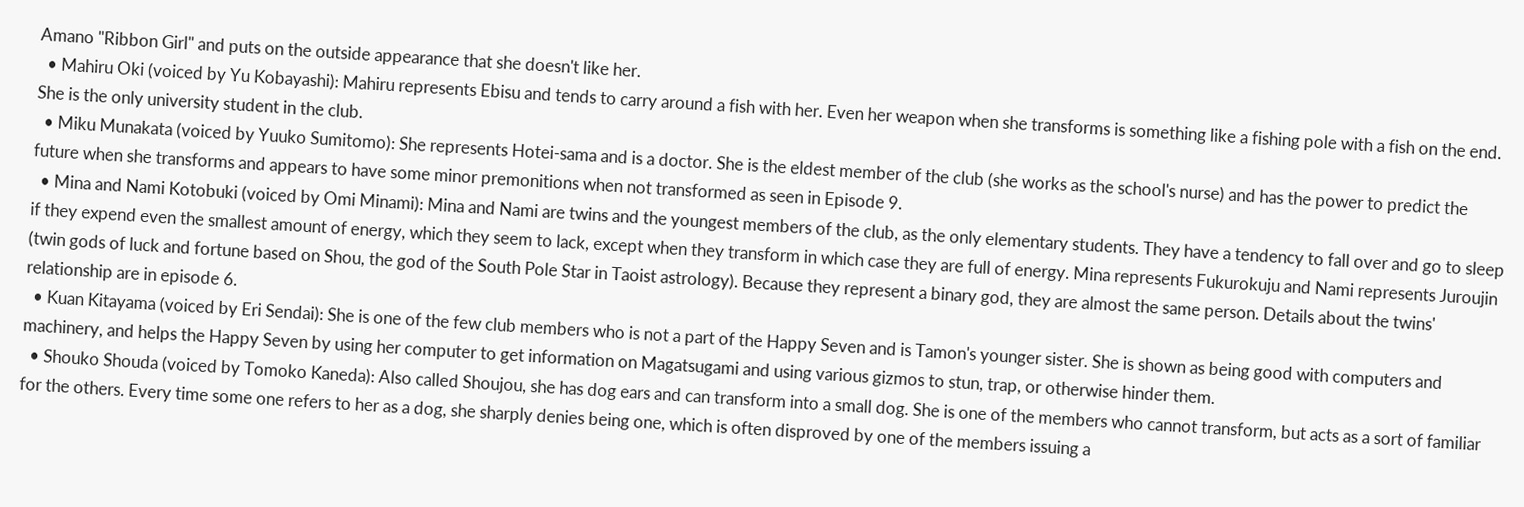Amano "Ribbon Girl" and puts on the outside appearance that she doesn't like her.
  • Mahiru Oki (voiced by Yu Kobayashi): Mahiru represents Ebisu and tends to carry around a fish with her. Even her weapon when she transforms is something like a fishing pole with a fish on the end. She is the only university student in the club.
  • Miku Munakata (voiced by Yuuko Sumitomo): She represents Hotei-sama and is a doctor. She is the eldest member of the club (she works as the school's nurse) and has the power to predict the future when she transforms and appears to have some minor premonitions when not transformed as seen in Episode 9.
  • Mina and Nami Kotobuki (voiced by Omi Minami): Mina and Nami are twins and the youngest members of the club, as the only elementary students. They have a tendency to fall over and go to sleep if they expend even the smallest amount of energy, which they seem to lack, except when they transform in which case they are full of energy. Mina represents Fukurokuju and Nami represents Juroujin (twin gods of luck and fortune based on Shou, the god of the South Pole Star in Taoist astrology). Because they represent a binary god, they are almost the same person. Details about the twins' relationship are in episode 6.
  • Kuan Kitayama (voiced by Eri Sendai): She is one of the few club members who is not a part of the Happy Seven and is Tamon's younger sister. She is shown as being good with computers and machinery, and helps the Happy Seven by using her computer to get information on Magatsugami and using various gizmos to stun, trap, or otherwise hinder them.
  • Shouko Shouda (voiced by Tomoko Kaneda): Also called Shoujou, she has dog ears and can transform into a small dog. She is one of the members who cannot transform, but acts as a sort of familiar for the others. Every time some one refers to her as a dog, she sharply denies being one, which is often disproved by one of the members issuing a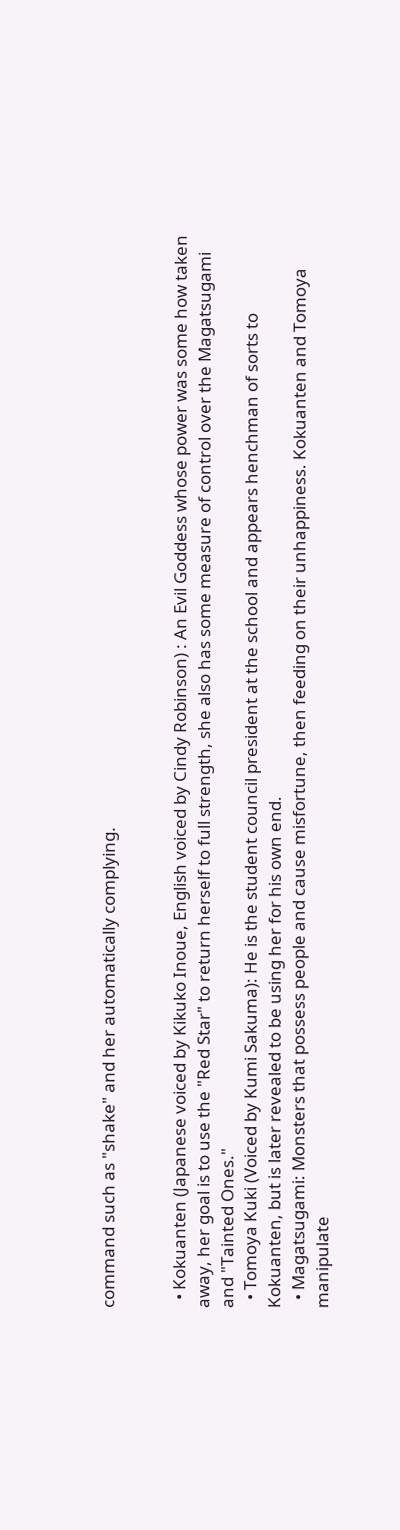command such as "shake" and her automatically complying.


  • Kokuanten (Japanese voiced by Kikuko Inoue, English voiced by Cindy Robinson) : An Evil Goddess whose power was some how taken away, her goal is to use the "Red Star" to return herself to full strength, she also has some measure of control over the Magatsugami and "Tainted Ones."
  • Tomoya Kuki (Voiced by Kumi Sakuma): He is the student council president at the school and appears henchman of sorts to Kokuanten, but is later revealed to be using her for his own end.
  • Magatsugami: Monsters that possess people and cause misfortune, then feeding on their unhappiness. Kokuanten and Tomoya manipulate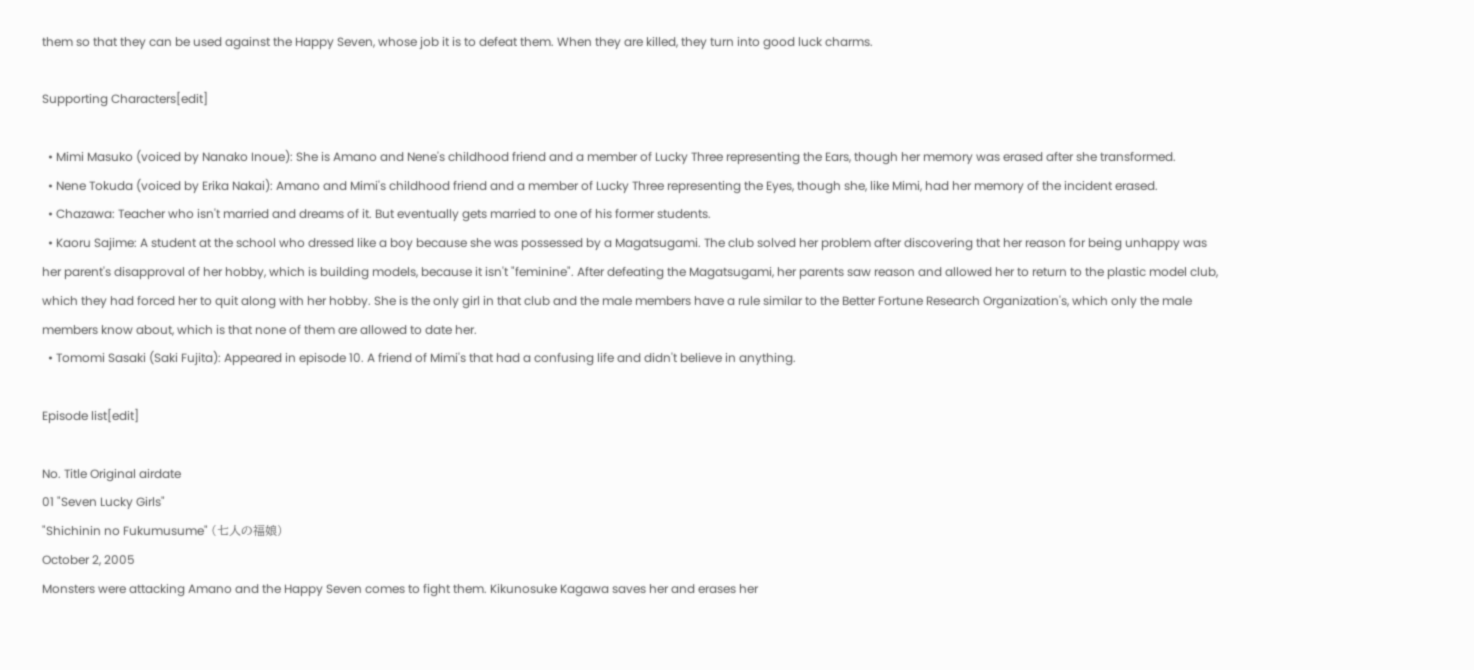them so that they can be used against the Happy Seven, whose job it is to defeat them. When they are killed, they turn into good luck charms.

Supporting Characters[edit]

  • Mimi Masuko (voiced by Nanako Inoue): She is Amano and Nene's childhood friend and a member of Lucky Three representing the Ears, though her memory was erased after she transformed.
  • Nene Tokuda (voiced by Erika Nakai): Amano and Mimi's childhood friend and a member of Lucky Three representing the Eyes, though she, like Mimi, had her memory of the incident erased.
  • Chazawa: Teacher who isn't married and dreams of it. But eventually gets married to one of his former students.
  • Kaoru Sajime: A student at the school who dressed like a boy because she was possessed by a Magatsugami. The club solved her problem after discovering that her reason for being unhappy was her parent's disapproval of her hobby, which is building models, because it isn't "feminine". After defeating the Magatsugami, her parents saw reason and allowed her to return to the plastic model club, which they had forced her to quit along with her hobby. She is the only girl in that club and the male members have a rule similar to the Better Fortune Research Organization's, which only the male members know about, which is that none of them are allowed to date her.
  • Tomomi Sasaki (Saki Fujita): Appeared in episode 10. A friend of Mimi's that had a confusing life and didn't believe in anything.

Episode list[edit]

No. Title Original airdate
01 "Seven Lucky Girls"
"Shichinin no Fukumusume" (七人の福娘)
October 2, 2005
Monsters were attacking Amano and the Happy Seven comes to fight them. Kikunosuke Kagawa saves her and erases her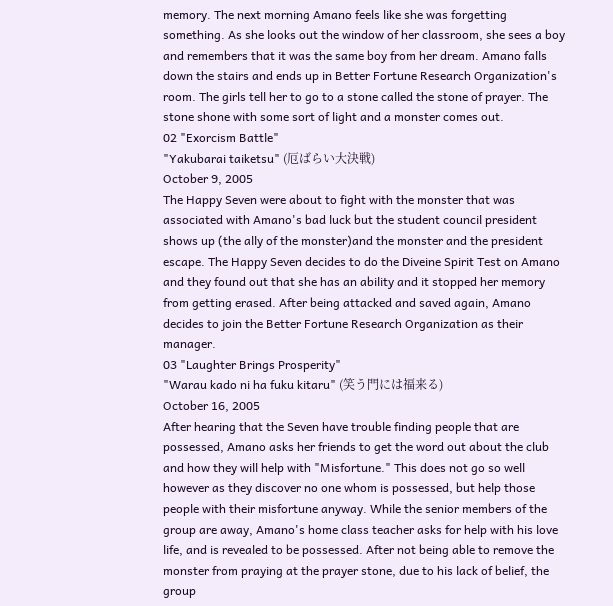memory. The next morning Amano feels like she was forgetting something. As she looks out the window of her classroom, she sees a boy and remembers that it was the same boy from her dream. Amano falls down the stairs and ends up in Better Fortune Research Organization's room. The girls tell her to go to a stone called the stone of prayer. The stone shone with some sort of light and a monster comes out.
02 "Exorcism Battle"
"Yakubarai taiketsu" (厄ばらい大決戦)
October 9, 2005
The Happy Seven were about to fight with the monster that was associated with Amano's bad luck but the student council president shows up (the ally of the monster)and the monster and the president escape. The Happy Seven decides to do the Diveine Spirit Test on Amano and they found out that she has an ability and it stopped her memory from getting erased. After being attacked and saved again, Amano decides to join the Better Fortune Research Organization as their manager.
03 "Laughter Brings Prosperity"
"Warau kado ni ha fuku kitaru" (笑う門には福来る)
October 16, 2005
After hearing that the Seven have trouble finding people that are possessed, Amano asks her friends to get the word out about the club and how they will help with "Misfortune." This does not go so well however as they discover no one whom is possessed, but help those people with their misfortune anyway. While the senior members of the group are away, Amano's home class teacher asks for help with his love life, and is revealed to be possessed. After not being able to remove the monster from praying at the prayer stone, due to his lack of belief, the group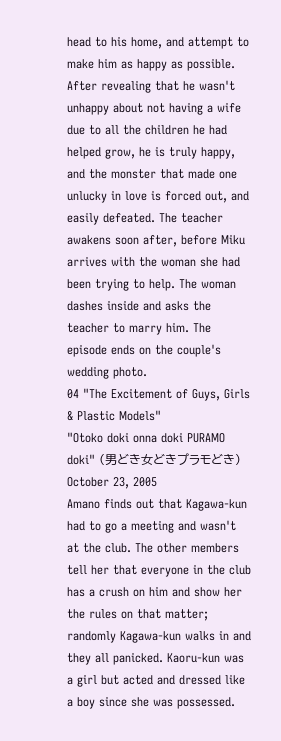head to his home, and attempt to make him as happy as possible. After revealing that he wasn't unhappy about not having a wife due to all the children he had helped grow, he is truly happy, and the monster that made one unlucky in love is forced out, and easily defeated. The teacher awakens soon after, before Miku arrives with the woman she had been trying to help. The woman dashes inside and asks the teacher to marry him. The episode ends on the couple's wedding photo.
04 "The Excitement of Guys, Girls & Plastic Models"
"Otoko doki onna doki PURAMO doki" (男どき女どきプラモどき)
October 23, 2005
Amano finds out that Kagawa-kun had to go a meeting and wasn't at the club. The other members tell her that everyone in the club has a crush on him and show her the rules on that matter; randomly Kagawa-kun walks in and they all panicked. Kaoru-kun was a girl but acted and dressed like a boy since she was possessed.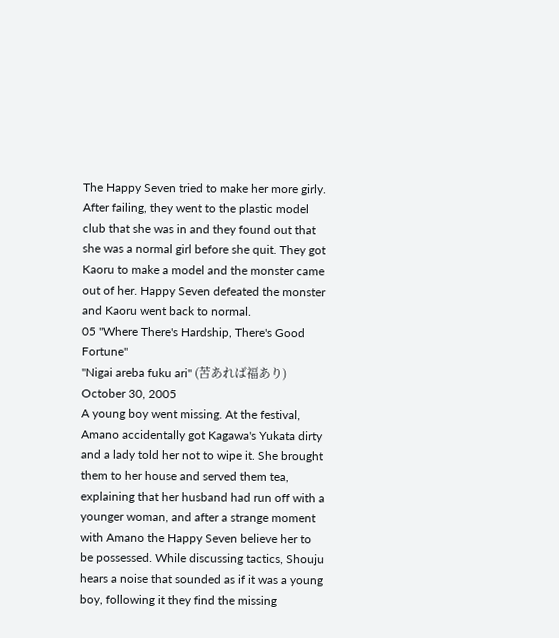The Happy Seven tried to make her more girly. After failing, they went to the plastic model club that she was in and they found out that she was a normal girl before she quit. They got Kaoru to make a model and the monster came out of her. Happy Seven defeated the monster and Kaoru went back to normal.
05 "Where There's Hardship, There's Good Fortune"
"Nigai areba fuku ari" (苦あれば福あり)
October 30, 2005
A young boy went missing. At the festival, Amano accidentally got Kagawa's Yukata dirty and a lady told her not to wipe it. She brought them to her house and served them tea, explaining that her husband had run off with a younger woman, and after a strange moment with Amano the Happy Seven believe her to be possessed. While discussing tactics, Shouju hears a noise that sounded as if it was a young boy, following it they find the missing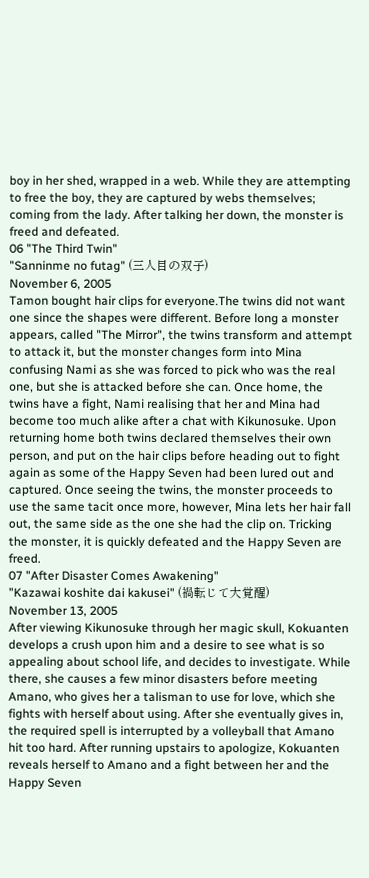boy in her shed, wrapped in a web. While they are attempting to free the boy, they are captured by webs themselves; coming from the lady. After talking her down, the monster is freed and defeated.
06 "The Third Twin"
"Sanninme no futag" (三人目の双子)
November 6, 2005
Tamon bought hair clips for everyone.The twins did not want one since the shapes were different. Before long a monster appears, called "The Mirror", the twins transform and attempt to attack it, but the monster changes form into Mina confusing Nami as she was forced to pick who was the real one, but she is attacked before she can. Once home, the twins have a fight, Nami realising that her and Mina had become too much alike after a chat with Kikunosuke. Upon returning home both twins declared themselves their own person, and put on the hair clips before heading out to fight again as some of the Happy Seven had been lured out and captured. Once seeing the twins, the monster proceeds to use the same tacit once more, however, Mina lets her hair fall out, the same side as the one she had the clip on. Tricking the monster, it is quickly defeated and the Happy Seven are freed.
07 "After Disaster Comes Awakening"
"Kazawai koshite dai kakusei" (禍転じて大覚醒)
November 13, 2005
After viewing Kikunosuke through her magic skull, Kokuanten develops a crush upon him and a desire to see what is so appealing about school life, and decides to investigate. While there, she causes a few minor disasters before meeting Amano, who gives her a talisman to use for love, which she fights with herself about using. After she eventually gives in, the required spell is interrupted by a volleyball that Amano hit too hard. After running upstairs to apologize, Kokuanten reveals herself to Amano and a fight between her and the Happy Seven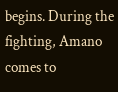begins. During the fighting, Amano comes to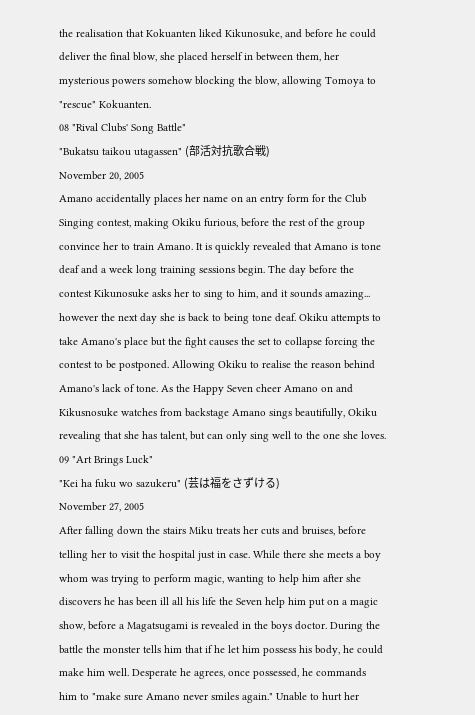the realisation that Kokuanten liked Kikunosuke, and before he could deliver the final blow, she placed herself in between them, her mysterious powers somehow blocking the blow, allowing Tomoya to "rescue" Kokuanten.
08 "Rival Clubs' Song Battle"
"Bukatsu taikou utagassen" (部活対抗歌合戦)
November 20, 2005
Amano accidentally places her name on an entry form for the Club Singing contest, making Okiku furious, before the rest of the group convince her to train Amano. It is quickly revealed that Amano is tone deaf and a week long training sessions begin. The day before the contest Kikunosuke asks her to sing to him, and it sounds amazing... however the next day she is back to being tone deaf. Okiku attempts to take Amano's place but the fight causes the set to collapse forcing the contest to be postponed. Allowing Okiku to realise the reason behind Amano's lack of tone. As the Happy Seven cheer Amano on and Kikusnosuke watches from backstage Amano sings beautifully, Okiku revealing that she has talent, but can only sing well to the one she loves.
09 "Art Brings Luck"
"Kei ha fuku wo sazukeru" (芸は福をさずける)
November 27, 2005
After falling down the stairs Miku treats her cuts and bruises, before telling her to visit the hospital just in case. While there she meets a boy whom was trying to perform magic, wanting to help him after she discovers he has been ill all his life the Seven help him put on a magic show, before a Magatsugami is revealed in the boys doctor. During the battle the monster tells him that if he let him possess his body, he could make him well. Desperate he agrees, once possessed, he commands him to "make sure Amano never smiles again." Unable to hurt her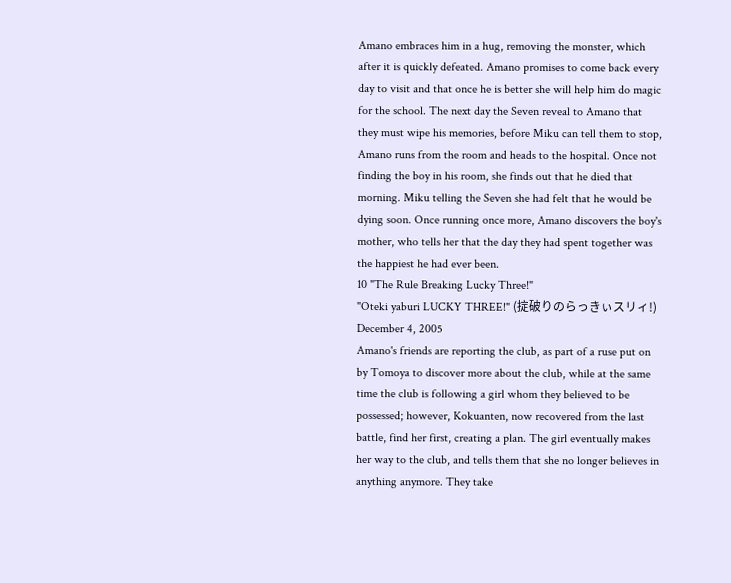Amano embraces him in a hug, removing the monster, which after it is quickly defeated. Amano promises to come back every day to visit and that once he is better she will help him do magic for the school. The next day the Seven reveal to Amano that they must wipe his memories, before Miku can tell them to stop, Amano runs from the room and heads to the hospital. Once not finding the boy in his room, she finds out that he died that morning. Miku telling the Seven she had felt that he would be dying soon. Once running once more, Amano discovers the boy's mother, who tells her that the day they had spent together was the happiest he had ever been.
10 "The Rule Breaking Lucky Three!"
"Oteki yaburi LUCKY THREE!" (掟破りのらっきぃスリィ!)
December 4, 2005
Amano's friends are reporting the club, as part of a ruse put on by Tomoya to discover more about the club, while at the same time the club is following a girl whom they believed to be possessed; however, Kokuanten, now recovered from the last battle, find her first, creating a plan. The girl eventually makes her way to the club, and tells them that she no longer believes in anything anymore. They take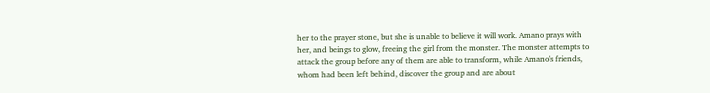her to the prayer stone, but she is unable to believe it will work. Amano prays with her, and beings to glow, freeing the girl from the monster. The monster attempts to attack the group before any of them are able to transform, while Amano's friends, whom had been left behind, discover the group and are about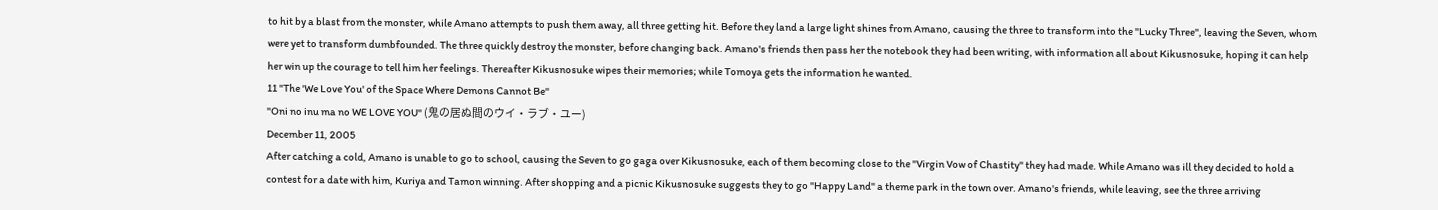to hit by a blast from the monster, while Amano attempts to push them away, all three getting hit. Before they land a large light shines from Amano, causing the three to transform into the "Lucky Three", leaving the Seven, whom were yet to transform dumbfounded. The three quickly destroy the monster, before changing back. Amano's friends then pass her the notebook they had been writing, with information all about Kikusnosuke, hoping it can help her win up the courage to tell him her feelings. Thereafter Kikusnosuke wipes their memories; while Tomoya gets the information he wanted.
11 "The 'We Love You' of the Space Where Demons Cannot Be"
"Oni no inu ma no WE LOVE YOU" (鬼の居ぬ間のウイ·ラブ·ユー)
December 11, 2005
After catching a cold, Amano is unable to go to school, causing the Seven to go gaga over Kikusnosuke, each of them becoming close to the "Virgin Vow of Chastity" they had made. While Amano was ill they decided to hold a contest for a date with him, Kuriya and Tamon winning. After shopping and a picnic Kikusnosuke suggests they to go "Happy Land" a theme park in the town over. Amano's friends, while leaving, see the three arriving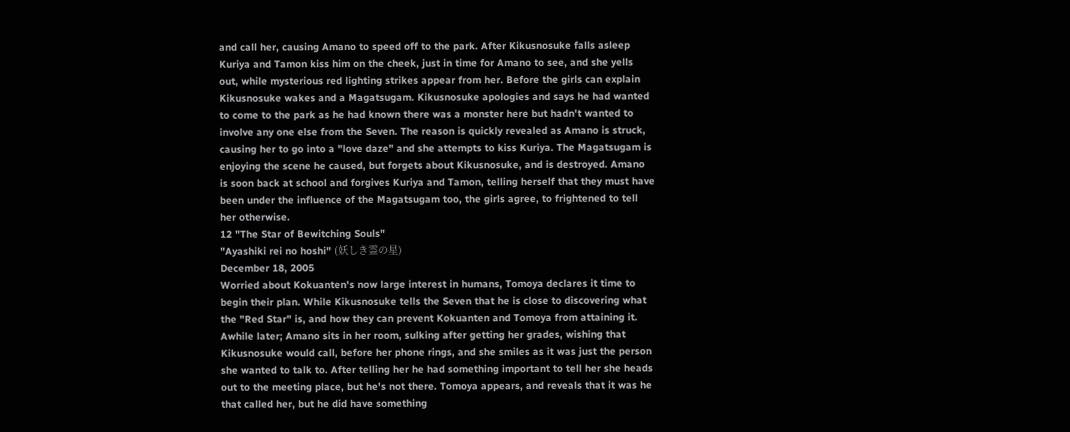and call her, causing Amano to speed off to the park. After Kikusnosuke falls asleep Kuriya and Tamon kiss him on the cheek, just in time for Amano to see, and she yells out, while mysterious red lighting strikes appear from her. Before the girls can explain Kikusnosuke wakes and a Magatsugam. Kikusnosuke apologies and says he had wanted to come to the park as he had known there was a monster here but hadn't wanted to involve any one else from the Seven. The reason is quickly revealed as Amano is struck, causing her to go into a "love daze" and she attempts to kiss Kuriya. The Magatsugam is enjoying the scene he caused, but forgets about Kikusnosuke, and is destroyed. Amano is soon back at school and forgives Kuriya and Tamon, telling herself that they must have been under the influence of the Magatsugam too, the girls agree, to frightened to tell her otherwise.
12 "The Star of Bewitching Souls"
"Ayashiki rei no hoshi" (妖しき霊の星)
December 18, 2005
Worried about Kokuanten's now large interest in humans, Tomoya declares it time to begin their plan. While Kikusnosuke tells the Seven that he is close to discovering what the "Red Star" is, and how they can prevent Kokuanten and Tomoya from attaining it. Awhile later; Amano sits in her room, sulking after getting her grades, wishing that Kikusnosuke would call, before her phone rings, and she smiles as it was just the person she wanted to talk to. After telling her he had something important to tell her she heads out to the meeting place, but he's not there. Tomoya appears, and reveals that it was he that called her, but he did have something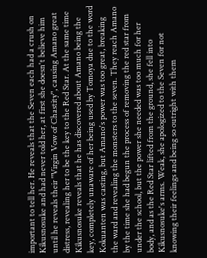important to tell her. He reveals that the Seven each had a crush on Kikusnosuke and had never told her, at first she doesn't believe him until he reveals their "Virgin Vow of Chastity", causing Amano great distress, revealing her to be the key to the Red Star. At the same time Kikusnosuke reveals that he has discovered about Amano being the key, completely unaware of her being used by Tomoya due to the word Kokuanten was casting, but Amano's power was too great, breaking the ward and revealing the monsters to the seven. They reach Amano by the time she had begun the process of removing the red star from under the school, but the power she needed was too much for her body, and as the Red Star lifted from the ground, she fell into Kikusnosuke's arms. Weak, she apologized to the Seven for not knowing their feelings and being so outright with them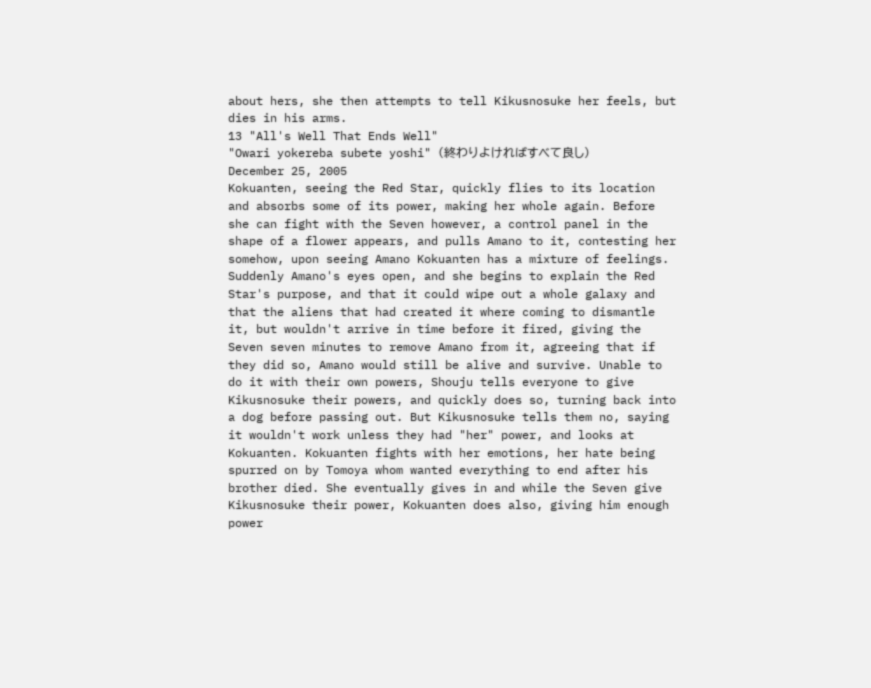about hers, she then attempts to tell Kikusnosuke her feels, but dies in his arms.
13 "All's Well That Ends Well"
"Owari yokereba subete yoshi" (終わりよければすべて良し)
December 25, 2005
Kokuanten, seeing the Red Star, quickly flies to its location and absorbs some of its power, making her whole again. Before she can fight with the Seven however, a control panel in the shape of a flower appears, and pulls Amano to it, contesting her somehow, upon seeing Amano Kokuanten has a mixture of feelings. Suddenly Amano's eyes open, and she begins to explain the Red Star's purpose, and that it could wipe out a whole galaxy and that the aliens that had created it where coming to dismantle it, but wouldn't arrive in time before it fired, giving the Seven seven minutes to remove Amano from it, agreeing that if they did so, Amano would still be alive and survive. Unable to do it with their own powers, Shouju tells everyone to give Kikusnosuke their powers, and quickly does so, turning back into a dog before passing out. But Kikusnosuke tells them no, saying it wouldn't work unless they had "her" power, and looks at Kokuanten. Kokuanten fights with her emotions, her hate being spurred on by Tomoya whom wanted everything to end after his brother died. She eventually gives in and while the Seven give Kikusnosuke their power, Kokuanten does also, giving him enough power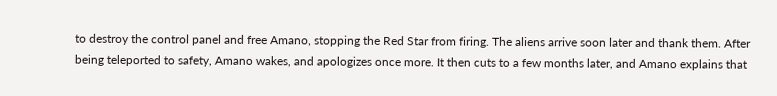to destroy the control panel and free Amano, stopping the Red Star from firing. The aliens arrive soon later and thank them. After being teleported to safety, Amano wakes, and apologizes once more. It then cuts to a few months later, and Amano explains that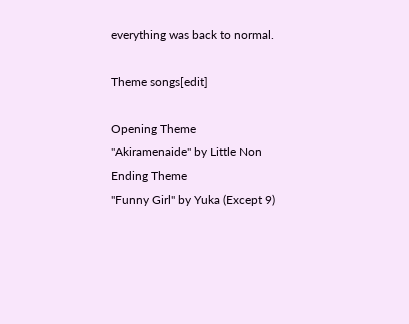everything was back to normal.

Theme songs[edit]

Opening Theme
"Akiramenaide" by Little Non
Ending Theme
"Funny Girl" by Yuka (Except 9)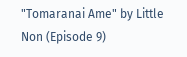"Tomaranai Ame" by Little Non (Episode 9)